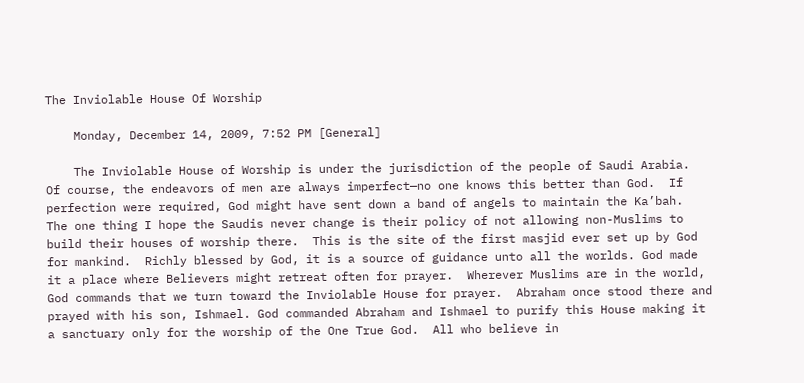The Inviolable House Of Worship

    Monday, December 14, 2009, 7:52 PM [General]

    The Inviolable House of Worship is under the jurisdiction of the people of Saudi Arabia.  Of course, the endeavors of men are always imperfect—no one knows this better than God.  If perfection were required, God might have sent down a band of angels to maintain the Ka’bah.  The one thing I hope the Saudis never change is their policy of not allowing non-Muslims to build their houses of worship there.  This is the site of the first masjid ever set up by God for mankind.  Richly blessed by God, it is a source of guidance unto all the worlds. God made it a place where Believers might retreat often for prayer.  Wherever Muslims are in the world, God commands that we turn toward the Inviolable House for prayer.  Abraham once stood there and prayed with his son, Ishmael. God commanded Abraham and Ishmael to purify this House making it a sanctuary only for the worship of the One True God.  All who believe in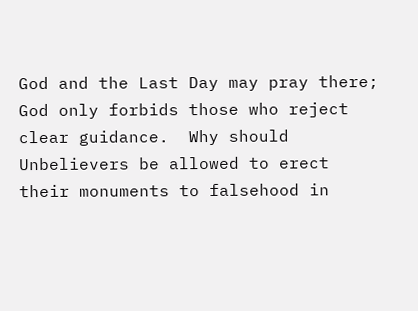God and the Last Day may pray there; God only forbids those who reject clear guidance.  Why should Unbelievers be allowed to erect their monuments to falsehood in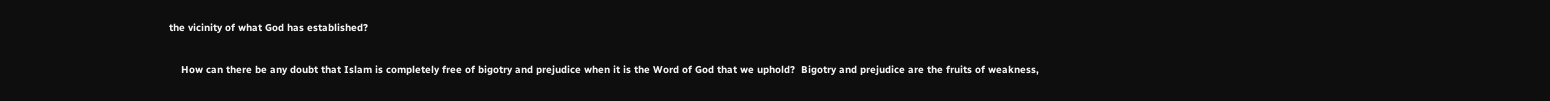the vicinity of what God has established?

    How can there be any doubt that Islam is completely free of bigotry and prejudice when it is the Word of God that we uphold?  Bigotry and prejudice are the fruits of weakness,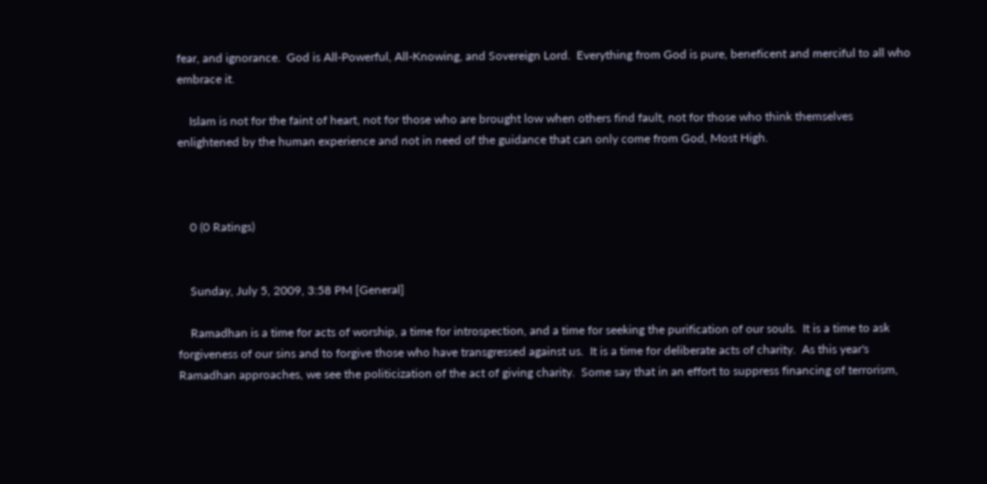fear, and ignorance.  God is All-Powerful, All-Knowing, and Sovereign Lord.  Everything from God is pure, beneficent and merciful to all who embrace it.

    Islam is not for the faint of heart, not for those who are brought low when others find fault, not for those who think themselves enlightened by the human experience and not in need of the guidance that can only come from God, Most High.



    0 (0 Ratings)


    Sunday, July 5, 2009, 3:58 PM [General]

    Ramadhan is a time for acts of worship, a time for introspection, and a time for seeking the purification of our souls.  It is a time to ask forgiveness of our sins and to forgive those who have transgressed against us.  It is a time for deliberate acts of charity.  As this year's Ramadhan approaches, we see the politicization of the act of giving charity.  Some say that in an effort to suppress financing of terrorism,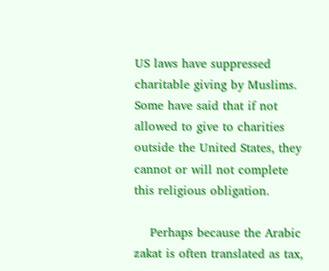US laws have suppressed charitable giving by Muslims.  Some have said that if not allowed to give to charities outside the United States, they cannot or will not complete this religious obligation.

    Perhaps because the Arabic zakat is often translated as tax,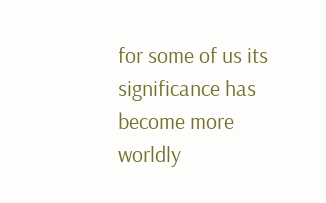for some of us its significance has become more worldly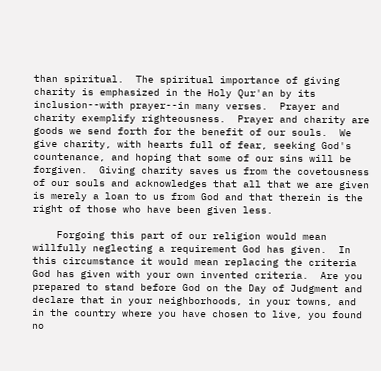than spiritual.  The spiritual importance of giving charity is emphasized in the Holy Qur'an by its inclusion--with prayer--in many verses.  Prayer and charity exemplify righteousness.  Prayer and charity are goods we send forth for the benefit of our souls.  We give charity, with hearts full of fear, seeking God's countenance, and hoping that some of our sins will be forgiven.  Giving charity saves us from the covetousness of our souls and acknowledges that all that we are given is merely a loan to us from God and that therein is the right of those who have been given less.

    Forgoing this part of our religion would mean willfully neglecting a requirement God has given.  In this circumstance it would mean replacing the criteria God has given with your own invented criteria.  Are you prepared to stand before God on the Day of Judgment and declare that in your neighborhoods, in your towns, and in the country where you have chosen to live, you found no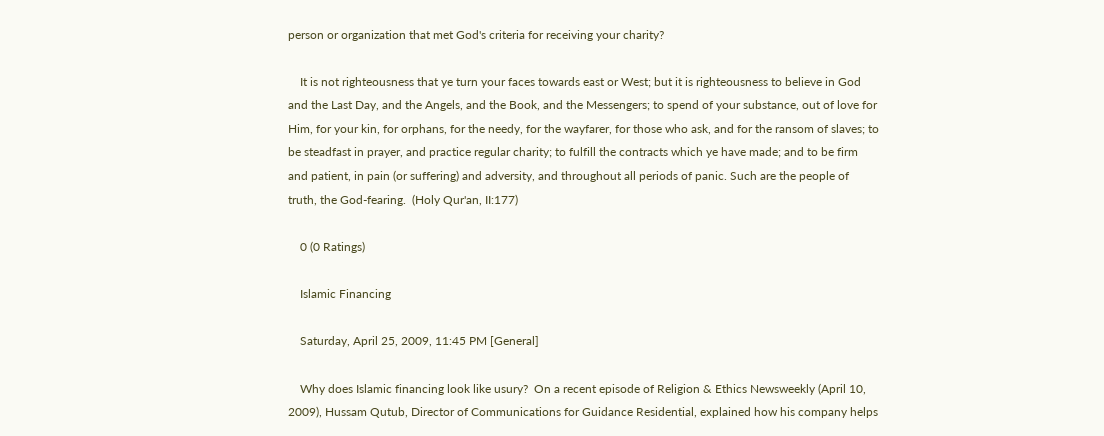person or organization that met God's criteria for receiving your charity?

    It is not righteousness that ye turn your faces towards east or West; but it is righteousness to believe in God and the Last Day, and the Angels, and the Book, and the Messengers; to spend of your substance, out of love for Him, for your kin, for orphans, for the needy, for the wayfarer, for those who ask, and for the ransom of slaves; to be steadfast in prayer, and practice regular charity; to fulfill the contracts which ye have made; and to be firm and patient, in pain (or suffering) and adversity, and throughout all periods of panic. Such are the people of truth, the God-fearing.  (Holy Qur'an, II:177)

    0 (0 Ratings)

    Islamic Financing

    Saturday, April 25, 2009, 11:45 PM [General]

    Why does Islamic financing look like usury?  On a recent episode of Religion & Ethics Newsweekly (April 10, 2009), Hussam Qutub, Director of Communications for Guidance Residential, explained how his company helps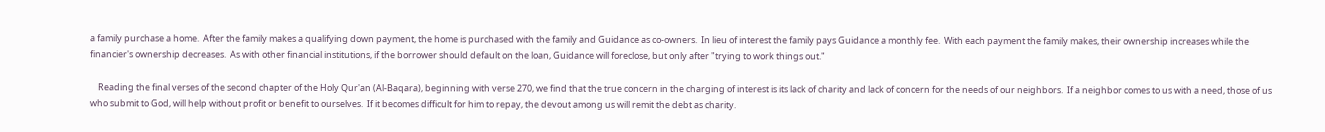a family purchase a home.  After the family makes a qualifying down payment, the home is purchased with the family and Guidance as co-owners.  In lieu of interest the family pays Guidance a monthly fee.  With each payment the family makes, their ownership increases while the financier's ownership decreases.  As with other financial institutions, if the borrower should default on the loan, Guidance will foreclose, but only after "trying to work things out."

    Reading the final verses of the second chapter of the Holy Qur'an (Al-Baqara), beginning with verse 270, we find that the true concern in the charging of interest is its lack of charity and lack of concern for the needs of our neighbors.  If a neighbor comes to us with a need, those of us who submit to God, will help without profit or benefit to ourselves.  If it becomes difficult for him to repay, the devout among us will remit the debt as charity.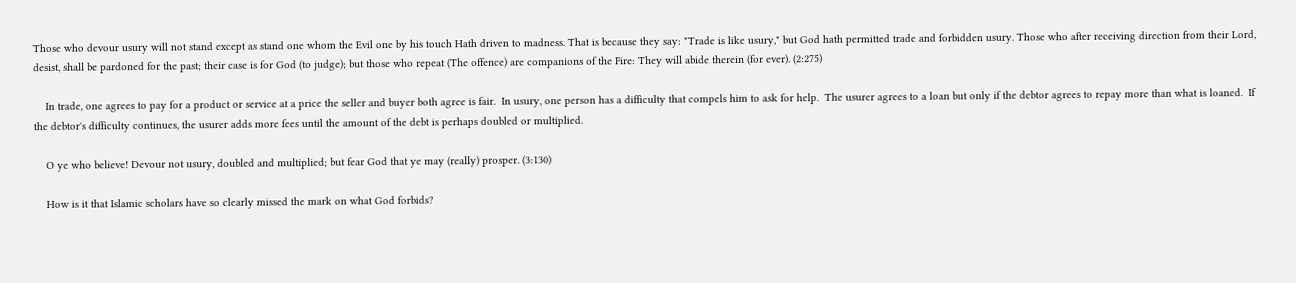Those who devour usury will not stand except as stand one whom the Evil one by his touch Hath driven to madness. That is because they say: "Trade is like usury," but God hath permitted trade and forbidden usury. Those who after receiving direction from their Lord, desist, shall be pardoned for the past; their case is for God (to judge); but those who repeat (The offence) are companions of the Fire: They will abide therein (for ever). (2:275)

    In trade, one agrees to pay for a product or service at a price the seller and buyer both agree is fair.  In usury, one person has a difficulty that compels him to ask for help.  The usurer agrees to a loan but only if the debtor agrees to repay more than what is loaned.  If the debtor's difficulty continues, the usurer adds more fees until the amount of the debt is perhaps doubled or multiplied.

    O ye who believe! Devour not usury, doubled and multiplied; but fear God that ye may (really) prosper. (3:130)

    How is it that Islamic scholars have so clearly missed the mark on what God forbids?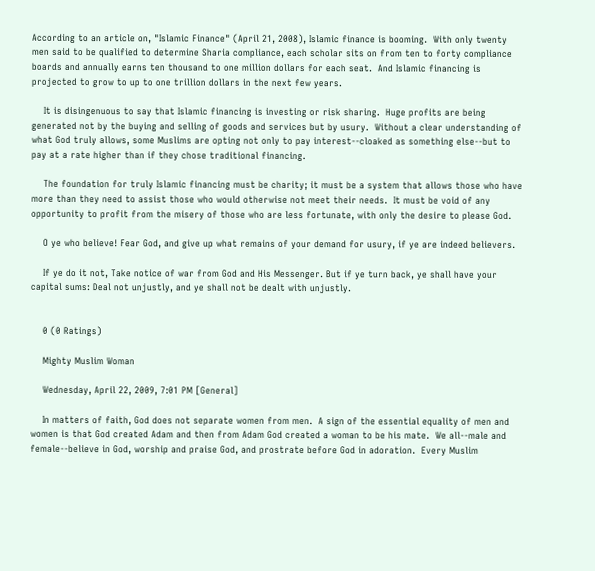According to an article on, "Islamic Finance" (April 21, 2008), Islamic finance is booming.  With only twenty men said to be qualified to determine Sharia compliance, each scholar sits on from ten to forty compliance boards and annually earns ten thousand to one million dollars for each seat.  And Islamic financing is projected to grow to up to one trillion dollars in the next few years.

    It is disingenuous to say that Islamic financing is investing or risk sharing.  Huge profits are being generated not by the buying and selling of goods and services but by usury.  Without a clear understanding of what God truly allows, some Muslims are opting not only to pay interest--cloaked as something else--but to pay at a rate higher than if they chose traditional financing.

    The foundation for truly Islamic financing must be charity; it must be a system that allows those who have more than they need to assist those who would otherwise not meet their needs.  It must be void of any opportunity to profit from the misery of those who are less fortunate, with only the desire to please God.

    O ye who believe! Fear God, and give up what remains of your demand for usury, if ye are indeed believers.

    If ye do it not, Take notice of war from God and His Messenger. But if ye turn back, ye shall have your capital sums: Deal not unjustly, and ye shall not be dealt with unjustly.


    0 (0 Ratings)

    Mighty Muslim Woman

    Wednesday, April 22, 2009, 7:01 PM [General]

    In matters of faith, God does not separate women from men.  A sign of the essential equality of men and women is that God created Adam and then from Adam God created a woman to be his mate.  We all--male and female--believe in God, worship and praise God, and prostrate before God in adoration.  Every Muslim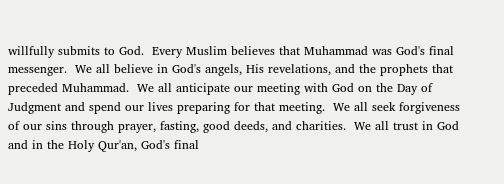willfully submits to God.  Every Muslim believes that Muhammad was God's final messenger.  We all believe in God's angels, His revelations, and the prophets that preceded Muhammad.  We all anticipate our meeting with God on the Day of Judgment and spend our lives preparing for that meeting.  We all seek forgiveness of our sins through prayer, fasting, good deeds, and charities.  We all trust in God and in the Holy Qur'an, God's final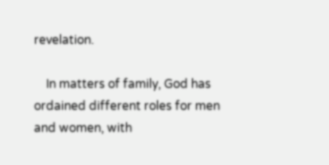revelation.

    In matters of family, God has ordained different roles for men and women, with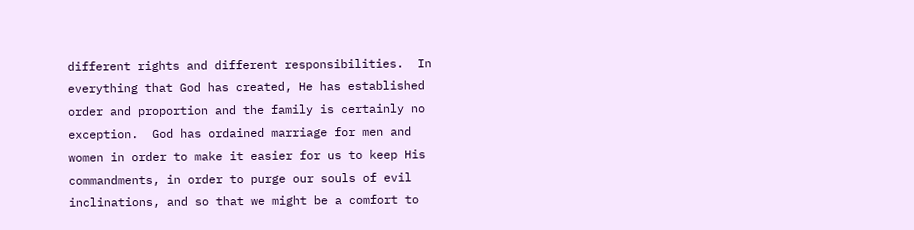different rights and different responsibilities.  In everything that God has created, He has established order and proportion and the family is certainly no exception.  God has ordained marriage for men and women in order to make it easier for us to keep His commandments, in order to purge our souls of evil inclinations, and so that we might be a comfort to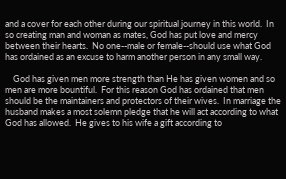and a cover for each other during our spiritual journey in this world.  In so creating man and woman as mates, God has put love and mercy between their hearts.  No one--male or female--should use what God has ordained as an excuse to harm another person in any small way.

    God has given men more strength than He has given women and so men are more bountiful.  For this reason God has ordained that men should be the maintainers and protectors of their wives.  In marriage the husband makes a most solemn pledge that he will act according to what God has allowed.  He gives to his wife a gift according to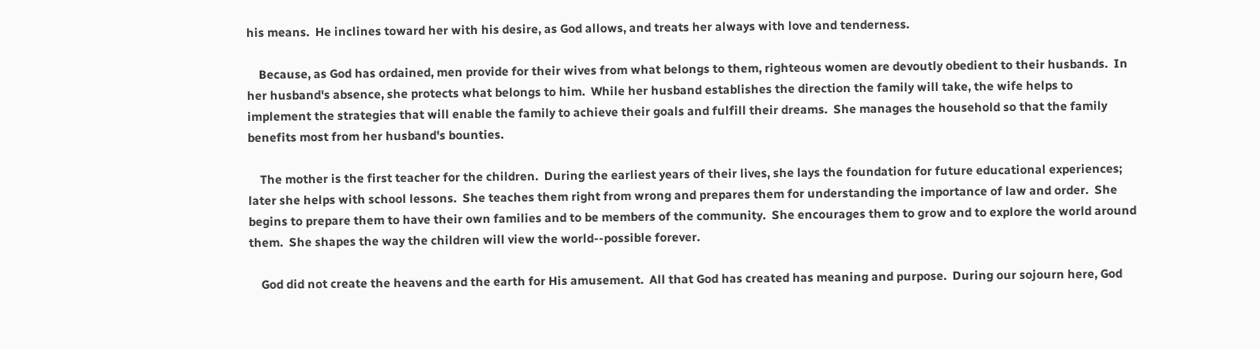his means.  He inclines toward her with his desire, as God allows, and treats her always with love and tenderness.

    Because, as God has ordained, men provide for their wives from what belongs to them, righteous women are devoutly obedient to their husbands.  In her husband's absence, she protects what belongs to him.  While her husband establishes the direction the family will take, the wife helps to implement the strategies that will enable the family to achieve their goals and fulfill their dreams.  She manages the household so that the family benefits most from her husband's bounties.

    The mother is the first teacher for the children.  During the earliest years of their lives, she lays the foundation for future educational experiences; later she helps with school lessons.  She teaches them right from wrong and prepares them for understanding the importance of law and order.  She begins to prepare them to have their own families and to be members of the community.  She encourages them to grow and to explore the world around them.  She shapes the way the children will view the world--possible forever.

    God did not create the heavens and the earth for His amusement.  All that God has created has meaning and purpose.  During our sojourn here, God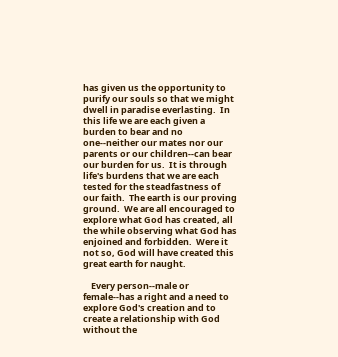has given us the opportunity to purify our souls so that we might dwell in paradise everlasting.  In this life we are each given a burden to bear and no one--neither our mates nor our parents or our children--can bear our burden for us.  It is through life's burdens that we are each tested for the steadfastness of our faith.  The earth is our proving ground.  We are all encouraged to explore what God has created, all the while observing what God has enjoined and forbidden.  Were it not so, God will have created this great earth for naught.

    Every person--male or female--has a right and a need to explore God's creation and to create a relationship with God without the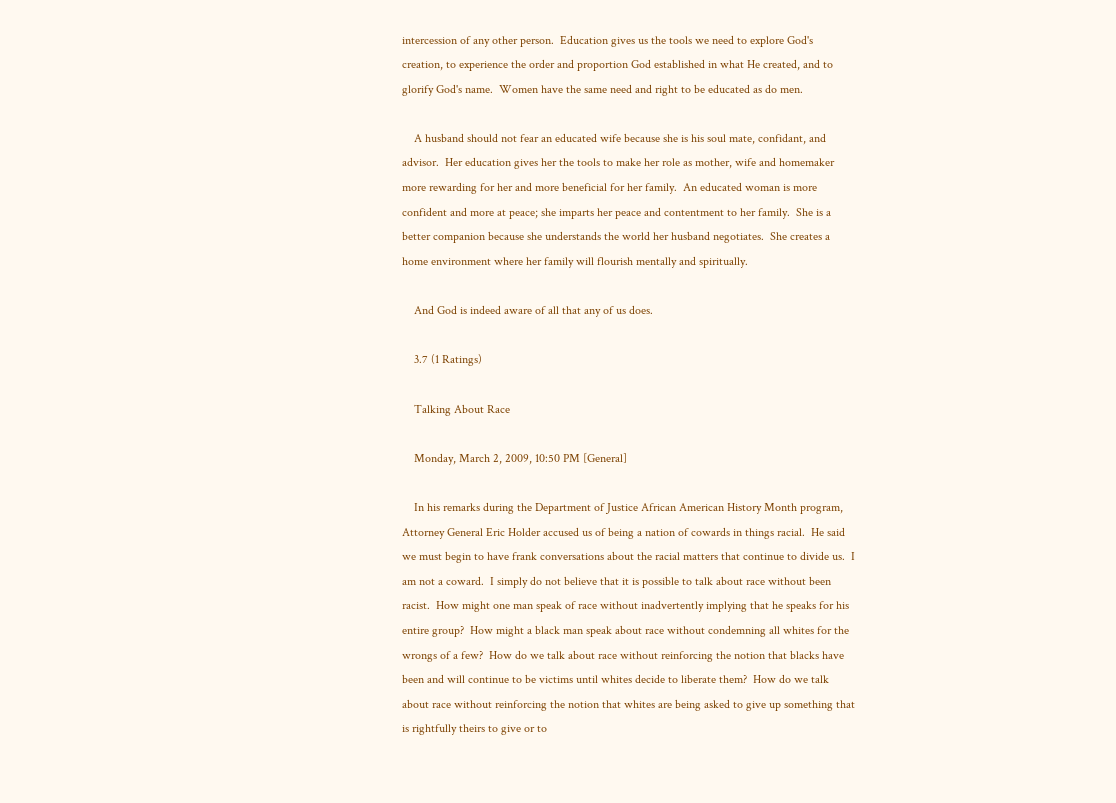intercession of any other person.  Education gives us the tools we need to explore God's creation, to experience the order and proportion God established in what He created, and to glorify God's name.  Women have the same need and right to be educated as do men.

    A husband should not fear an educated wife because she is his soul mate, confidant, and advisor.  Her education gives her the tools to make her role as mother, wife and homemaker more rewarding for her and more beneficial for her family.  An educated woman is more confident and more at peace; she imparts her peace and contentment to her family.  She is a better companion because she understands the world her husband negotiates.  She creates a home environment where her family will flourish mentally and spiritually.

    And God is indeed aware of all that any of us does.

    3.7 (1 Ratings)

    Talking About Race

    Monday, March 2, 2009, 10:50 PM [General]

    In his remarks during the Department of Justice African American History Month program, Attorney General Eric Holder accused us of being a nation of cowards in things racial.  He said we must begin to have frank conversations about the racial matters that continue to divide us.  I am not a coward.  I simply do not believe that it is possible to talk about race without been racist.  How might one man speak of race without inadvertently implying that he speaks for his entire group?  How might a black man speak about race without condemning all whites for the wrongs of a few?  How do we talk about race without reinforcing the notion that blacks have been and will continue to be victims until whites decide to liberate them?  How do we talk about race without reinforcing the notion that whites are being asked to give up something that is rightfully theirs to give or to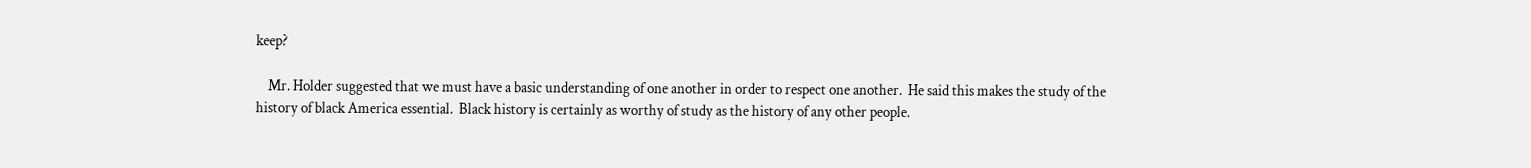keep?

    Mr. Holder suggested that we must have a basic understanding of one another in order to respect one another.  He said this makes the study of the history of black America essential.  Black history is certainly as worthy of study as the history of any other people.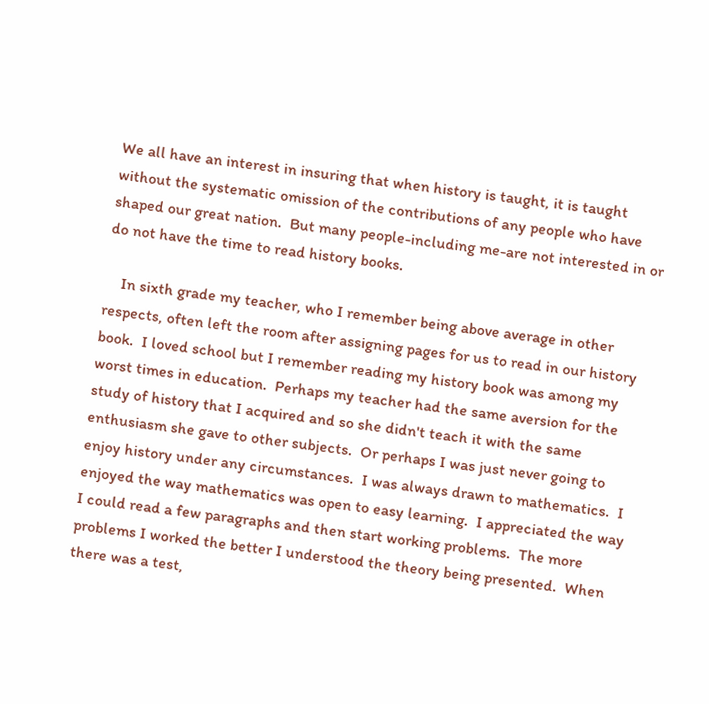We all have an interest in insuring that when history is taught, it is taught without the systematic omission of the contributions of any people who have shaped our great nation.  But many people-including me-are not interested in or do not have the time to read history books.

    In sixth grade my teacher, who I remember being above average in other respects, often left the room after assigning pages for us to read in our history book.  I loved school but I remember reading my history book was among my worst times in education.  Perhaps my teacher had the same aversion for the study of history that I acquired and so she didn't teach it with the same enthusiasm she gave to other subjects.  Or perhaps I was just never going to enjoy history under any circumstances.  I was always drawn to mathematics.  I enjoyed the way mathematics was open to easy learning.  I appreciated the way I could read a few paragraphs and then start working problems.  The more problems I worked the better I understood the theory being presented.  When there was a test,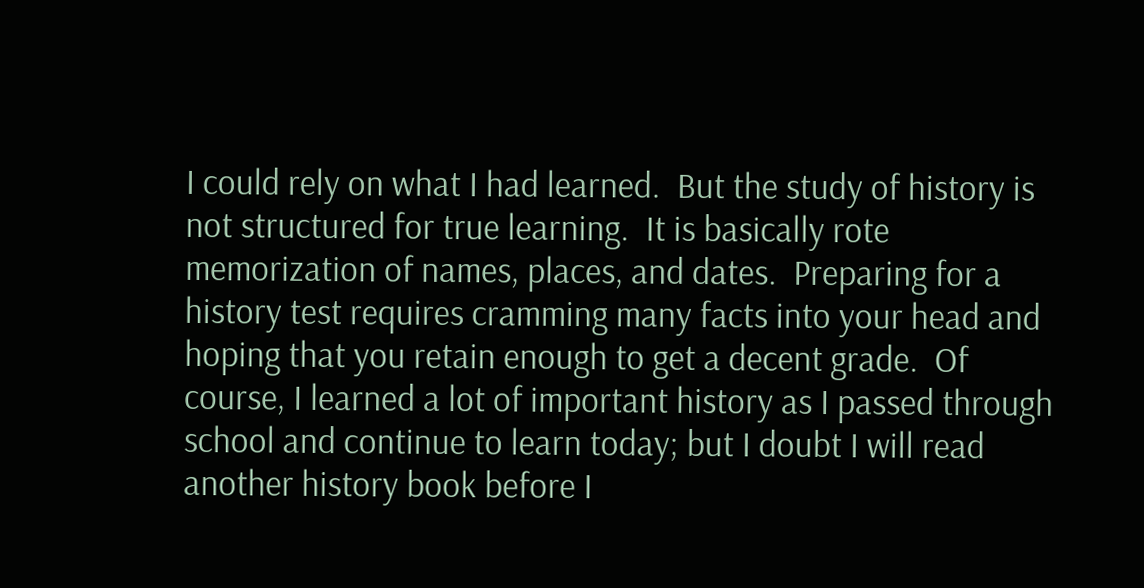I could rely on what I had learned.  But the study of history is not structured for true learning.  It is basically rote memorization of names, places, and dates.  Preparing for a history test requires cramming many facts into your head and hoping that you retain enough to get a decent grade.  Of course, I learned a lot of important history as I passed through school and continue to learn today; but I doubt I will read another history book before I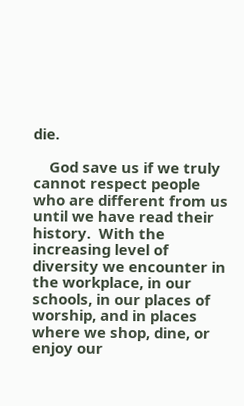die.

    God save us if we truly cannot respect people who are different from us until we have read their history.  With the increasing level of diversity we encounter in the workplace, in our schools, in our places of worship, and in places where we shop, dine, or enjoy our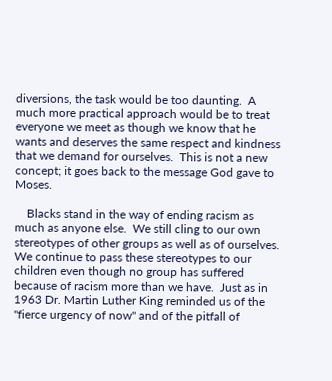diversions, the task would be too daunting.  A much more practical approach would be to treat everyone we meet as though we know that he wants and deserves the same respect and kindness that we demand for ourselves.  This is not a new concept; it goes back to the message God gave to Moses.

    Blacks stand in the way of ending racism as much as anyone else.  We still cling to our own stereotypes of other groups as well as of ourselves.  We continue to pass these stereotypes to our children even though no group has suffered because of racism more than we have.  Just as in 1963 Dr. Martin Luther King reminded us of the "fierce urgency of now" and of the pitfall of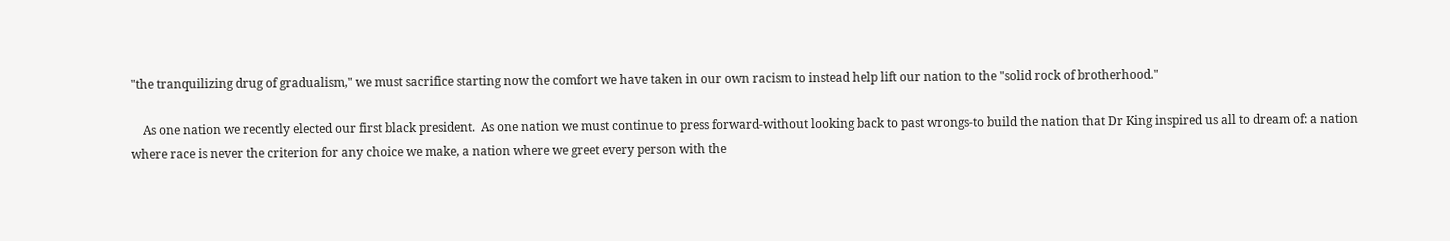"the tranquilizing drug of gradualism," we must sacrifice starting now the comfort we have taken in our own racism to instead help lift our nation to the "solid rock of brotherhood."

    As one nation we recently elected our first black president.  As one nation we must continue to press forward-without looking back to past wrongs-to build the nation that Dr King inspired us all to dream of: a nation where race is never the criterion for any choice we make, a nation where we greet every person with the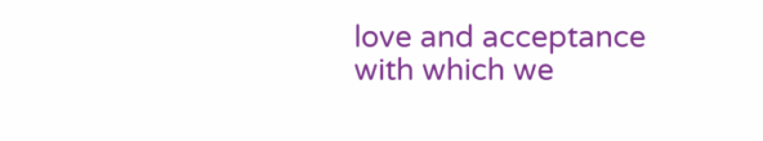love and acceptance with which we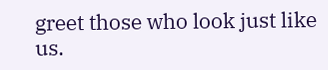greet those who look just like us.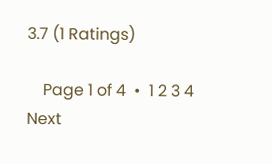3.7 (1 Ratings)

    Page 1 of 4  •  1 2 3 4 Next